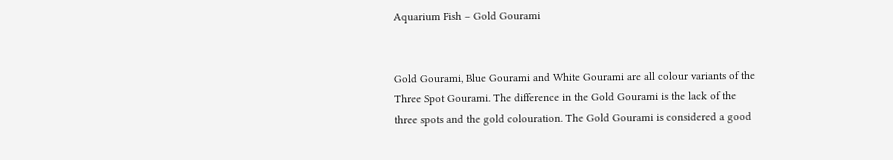Aquarium Fish – Gold Gourami


Gold Gourami, Blue Gourami and White Gourami are all colour variants of the Three Spot Gourami. The difference in the Gold Gourami is the lack of the three spots and the gold colouration. The Gold Gourami is considered a good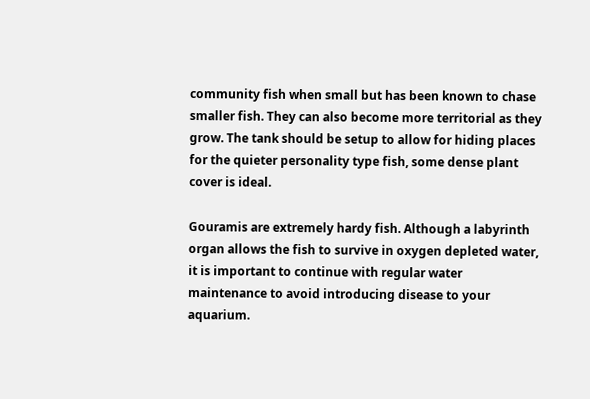community fish when small but has been known to chase smaller fish. They can also become more territorial as they grow. The tank should be setup to allow for hiding places for the quieter personality type fish, some dense plant cover is ideal.

Gouramis are extremely hardy fish. Although a labyrinth organ allows the fish to survive in oxygen depleted water, it is important to continue with regular water maintenance to avoid introducing disease to your aquarium.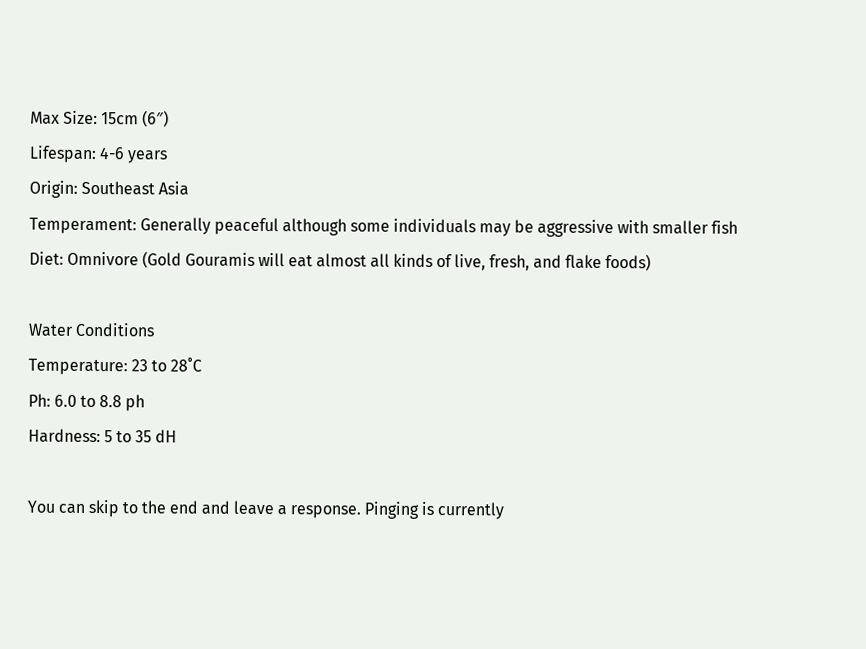Max Size: 15cm (6″)
Lifespan: 4-6 years
Origin: Southeast Asia
Temperament: Generally peaceful although some individuals may be aggressive with smaller fish
Diet: Omnivore (Gold Gouramis will eat almost all kinds of live, fresh, and flake foods)

Water Conditions
Temperature: 23 to 28˚C
Ph: 6.0 to 8.8 ph
Hardness: 5 to 35 dH

You can skip to the end and leave a response. Pinging is currently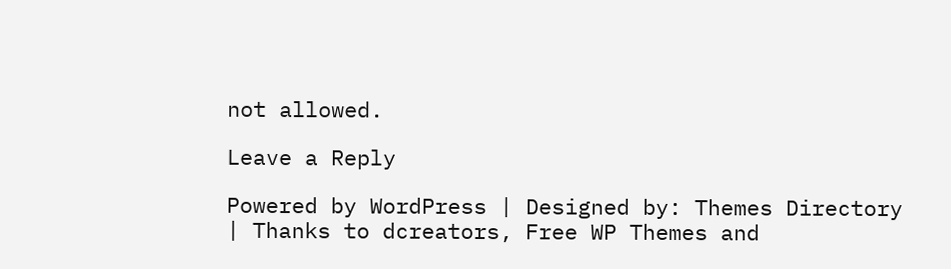not allowed.

Leave a Reply

Powered by WordPress | Designed by: Themes Directory | Thanks to dcreators, Free WP Themes and